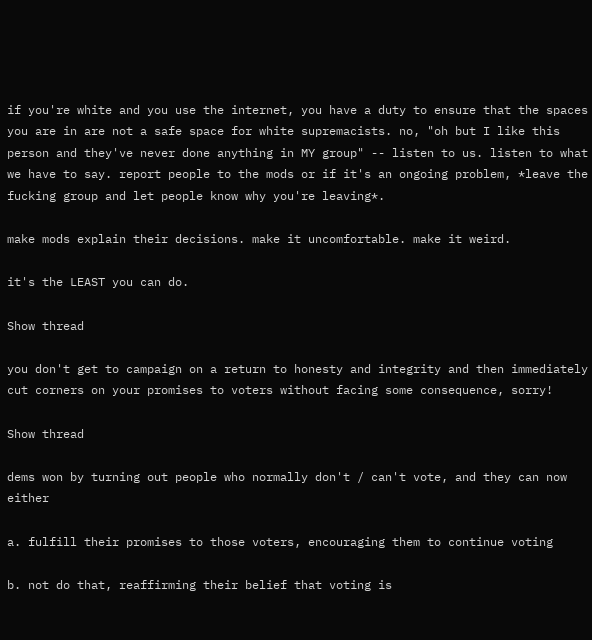if you're white and you use the internet, you have a duty to ensure that the spaces you are in are not a safe space for white supremacists. no, "oh but I like this person and they've never done anything in MY group" -- listen to us. listen to what we have to say. report people to the mods or if it's an ongoing problem, *leave the fucking group and let people know why you're leaving*.

make mods explain their decisions. make it uncomfortable. make it weird.

it's the LEAST you can do.

Show thread

you don't get to campaign on a return to honesty and integrity and then immediately cut corners on your promises to voters without facing some consequence, sorry!

Show thread

dems won by turning out people who normally don't / can't vote, and they can now either

a. fulfill their promises to those voters, encouraging them to continue voting

b. not do that, reaffirming their belief that voting is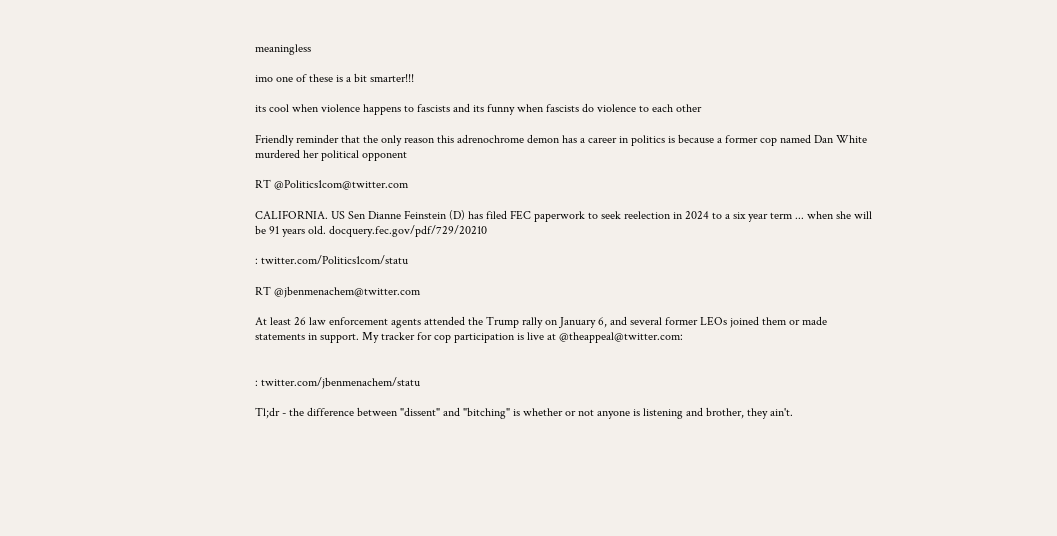meaningless

imo one of these is a bit smarter!!!

its cool when violence happens to fascists and its funny when fascists do violence to each other

Friendly reminder that the only reason this adrenochrome demon has a career in politics is because a former cop named Dan White murdered her political opponent

RT @Politics1com@twitter.com

CALIFORNIA. US Sen Dianne Feinstein (D) has filed FEC paperwork to seek reelection in 2024 to a six year term ... when she will be 91 years old. docquery.fec.gov/pdf/729/20210

: twitter.com/Politics1com/statu

RT @jbenmenachem@twitter.com

At least 26 law enforcement agents attended the Trump rally on January 6, and several former LEOs joined them or made statements in support. My tracker for cop participation is live at @theappeal@twitter.com:


: twitter.com/jbenmenachem/statu

Tl;dr - the difference between "dissent" and "bitching" is whether or not anyone is listening and brother, they ain't.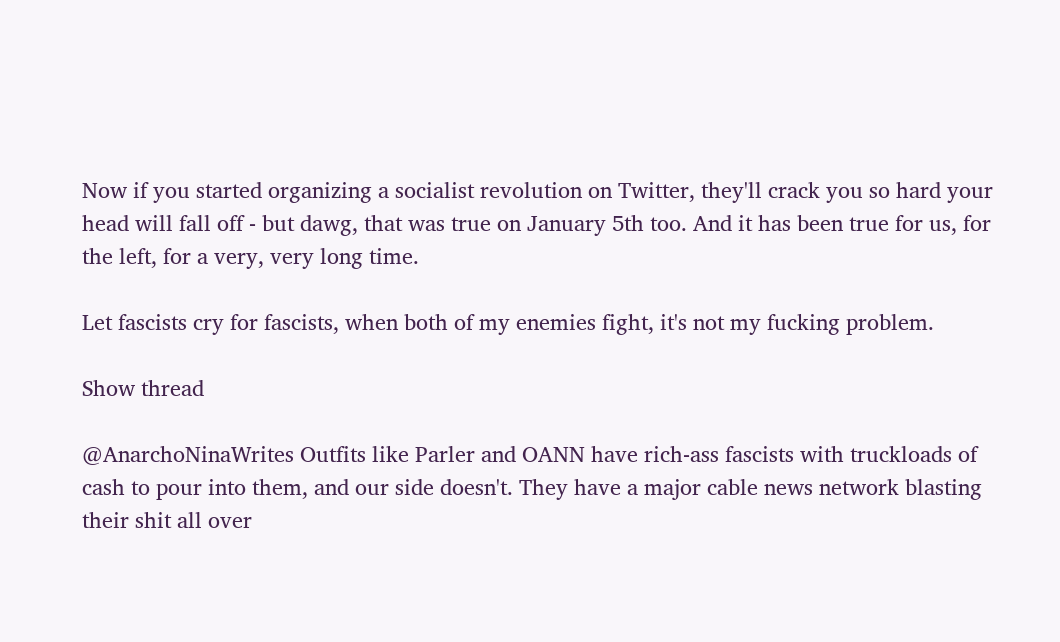Now if you started organizing a socialist revolution on Twitter, they'll crack you so hard your head will fall off - but dawg, that was true on January 5th too. And it has been true for us, for the left, for a very, very long time.

Let fascists cry for fascists, when both of my enemies fight, it's not my fucking problem.

Show thread

@AnarchoNinaWrites Outfits like Parler and OANN have rich-ass fascists with truckloads of cash to pour into them, and our side doesn't. They have a major cable news network blasting their shit all over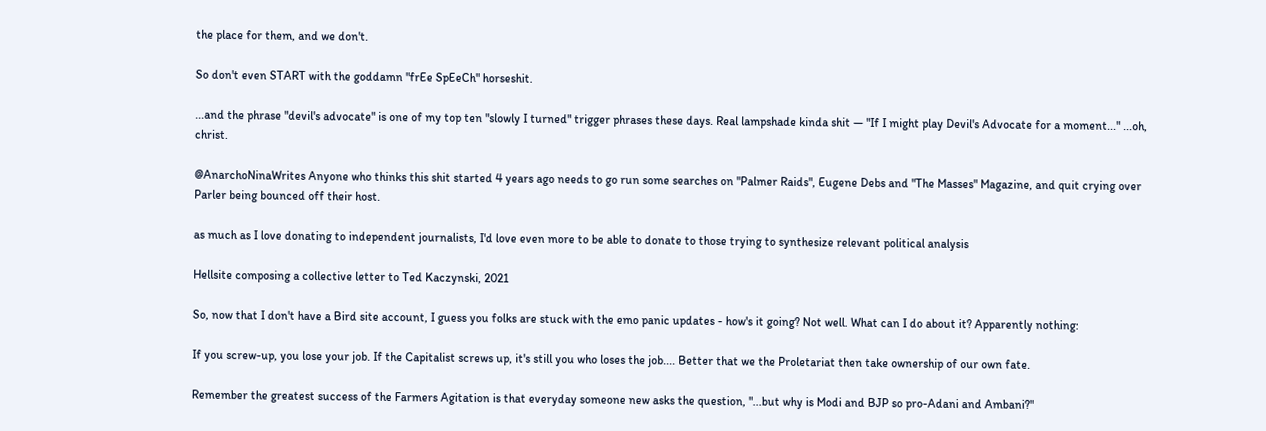the place for them, and we don't.

So don't even START with the goddamn "frEe SpEeCh" horseshit.

...and the phrase "devil's advocate" is one of my top ten "slowly I turned" trigger phrases these days. Real lampshade kinda shit — "If I might play Devil's Advocate for a moment..." ...oh, christ.

@AnarchoNinaWrites Anyone who thinks this shit started 4 years ago needs to go run some searches on "Palmer Raids", Eugene Debs and "The Masses" Magazine, and quit crying over Parler being bounced off their host.

as much as I love donating to independent journalists, I'd love even more to be able to donate to those trying to synthesize relevant political analysis

Hellsite composing a collective letter to Ted Kaczynski, 2021

So, now that I don't have a Bird site account, I guess you folks are stuck with the emo panic updates - how's it going? Not well. What can I do about it? Apparently nothing:

If you screw-up, you lose your job. If the Capitalist screws up, it's still you who loses the job.... Better that we the Proletariat then take ownership of our own fate.

Remember the greatest success of the Farmers Agitation is that everyday someone new asks the question, "...but why is Modi and BJP so pro-Adani and Ambani?"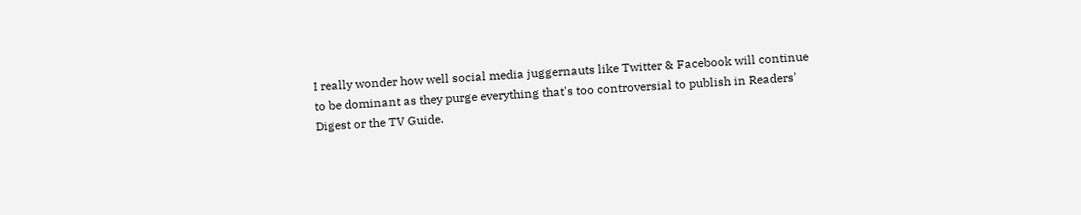I really wonder how well social media juggernauts like Twitter & Facebook will continue to be dominant as they purge everything that's too controversial to publish in Readers' Digest or the TV Guide.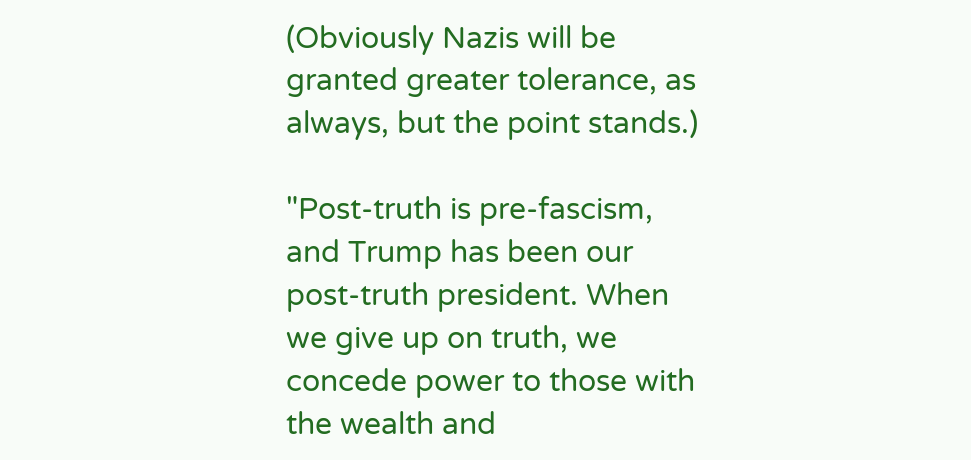(Obviously Nazis will be granted greater tolerance, as always, but the point stands.)

"Post-truth is pre-fascism, and Trump has been our post-truth president. When we give up on truth, we concede power to those with the wealth and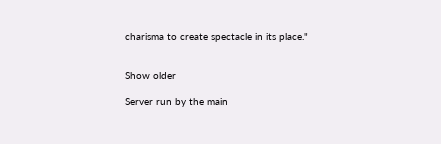charisma to create spectacle in its place."


Show older

Server run by the main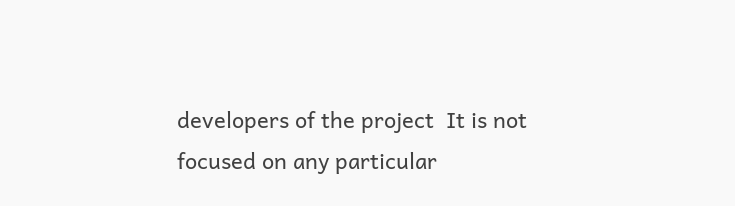developers of the project  It is not focused on any particular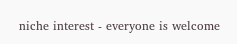niche interest - everyone is welcome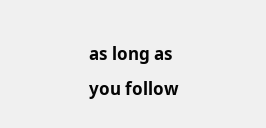as long as you follow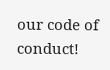our code of conduct!